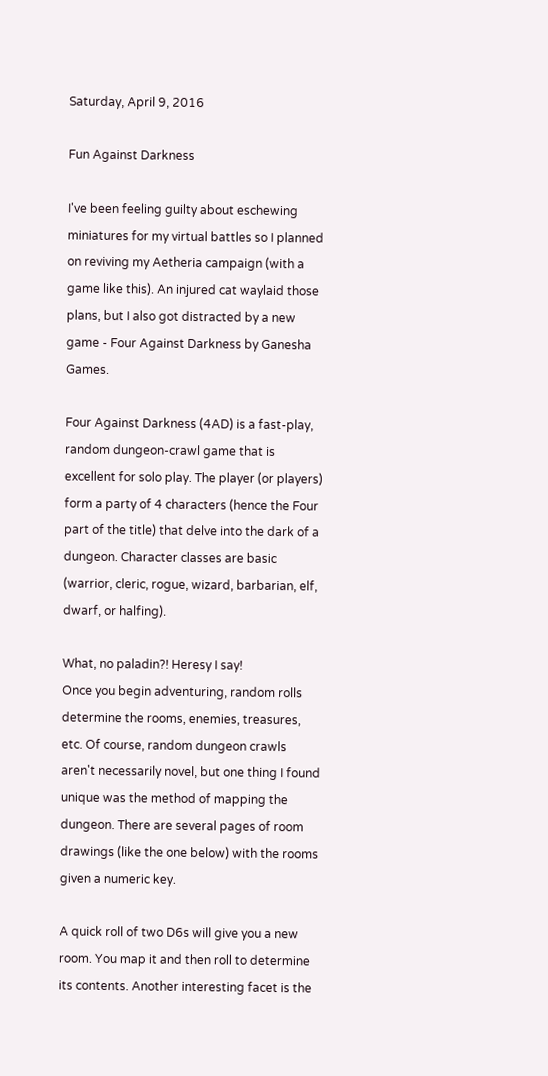Saturday, April 9, 2016

Fun Against Darkness

I've been feeling guilty about eschewing miniatures for my virtual battles so I planned on reviving my Aetheria campaign (with a game like this). An injured cat waylaid those plans, but I also got distracted by a new game - Four Against Darkness by Ganesha Games.

Four Against Darkness (4AD) is a fast-play, random dungeon-crawl game that is excellent for solo play. The player (or players) form a party of 4 characters (hence the Four part of the title) that delve into the dark of a dungeon. Character classes are basic (warrior, cleric, rogue, wizard, barbarian, elf, dwarf, or halfing).

What, no paladin?! Heresy I say!
Once you begin adventuring, random rolls determine the rooms, enemies, treasures, etc. Of course, random dungeon crawls aren't necessarily novel, but one thing I found unique was the method of mapping the dungeon. There are several pages of room drawings (like the one below) with the rooms given a numeric key.

A quick roll of two D6s will give you a new room. You map it and then roll to determine its contents. Another interesting facet is the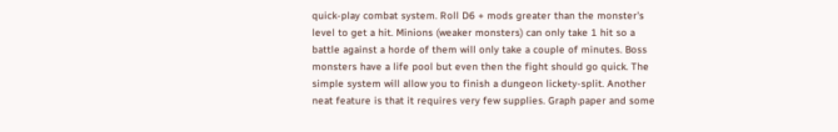quick-play combat system. Roll D6 + mods greater than the monster's level to get a hit. Minions (weaker monsters) can only take 1 hit so a battle against a horde of them will only take a couple of minutes. Boss monsters have a life pool but even then the fight should go quick. The simple system will allow you to finish a dungeon lickety-split. Another neat feature is that it requires very few supplies. Graph paper and some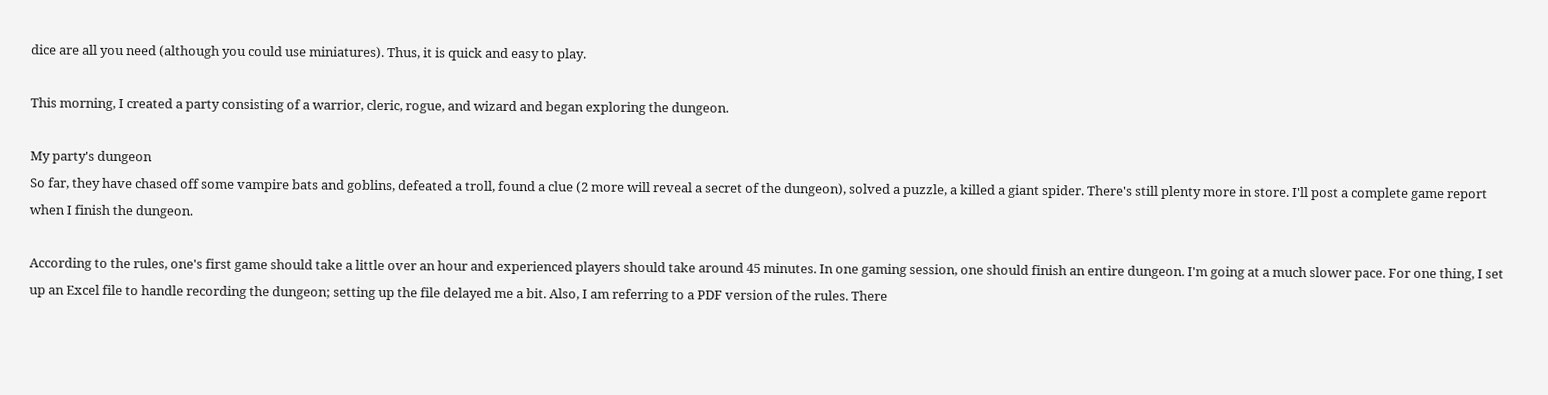dice are all you need (although you could use miniatures). Thus, it is quick and easy to play.

This morning, I created a party consisting of a warrior, cleric, rogue, and wizard and began exploring the dungeon.

My party's dungeon
So far, they have chased off some vampire bats and goblins, defeated a troll, found a clue (2 more will reveal a secret of the dungeon), solved a puzzle, a killed a giant spider. There's still plenty more in store. I'll post a complete game report when I finish the dungeon.

According to the rules, one's first game should take a little over an hour and experienced players should take around 45 minutes. In one gaming session, one should finish an entire dungeon. I'm going at a much slower pace. For one thing, I set up an Excel file to handle recording the dungeon; setting up the file delayed me a bit. Also, I am referring to a PDF version of the rules. There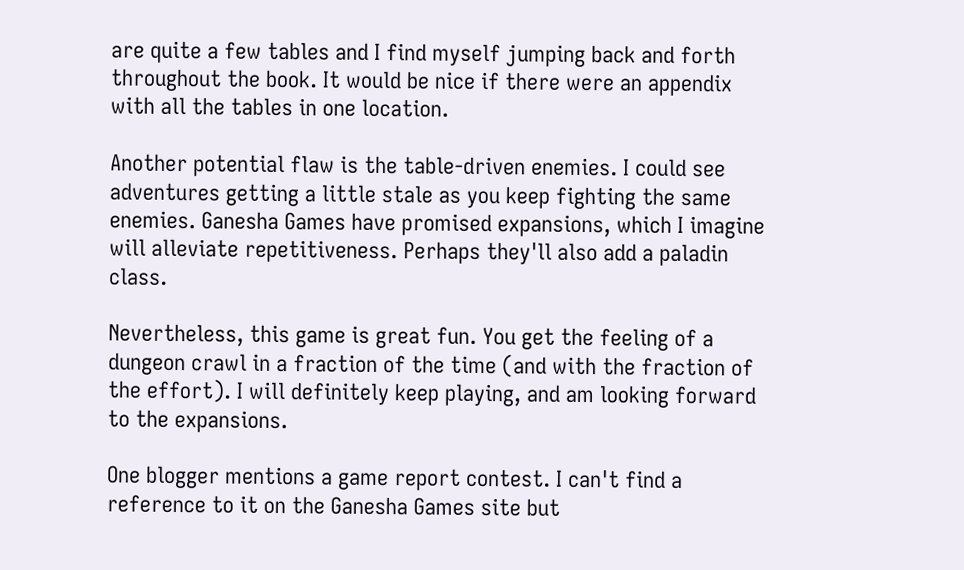are quite a few tables and I find myself jumping back and forth throughout the book. It would be nice if there were an appendix with all the tables in one location.

Another potential flaw is the table-driven enemies. I could see adventures getting a little stale as you keep fighting the same enemies. Ganesha Games have promised expansions, which I imagine will alleviate repetitiveness. Perhaps they'll also add a paladin class.

Nevertheless, this game is great fun. You get the feeling of a dungeon crawl in a fraction of the time (and with the fraction of the effort). I will definitely keep playing, and am looking forward to the expansions.

One blogger mentions a game report contest. I can't find a reference to it on the Ganesha Games site but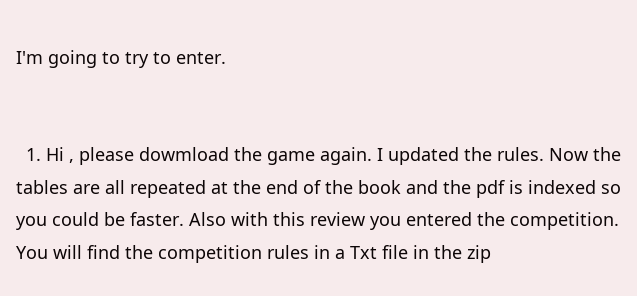I'm going to try to enter.


  1. Hi , please dowmload the game again. I updated the rules. Now the tables are all repeated at the end of the book and the pdf is indexed so you could be faster. Also with this review you entered the competition. You will find the competition rules in a Txt file in the zip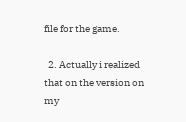file for the game.

  2. Actually i realized that on the version on my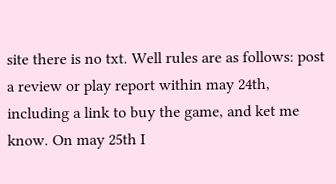site there is no txt. Well rules are as follows: post a review or play report within may 24th, including a link to buy the game, and ket me know. On may 25th I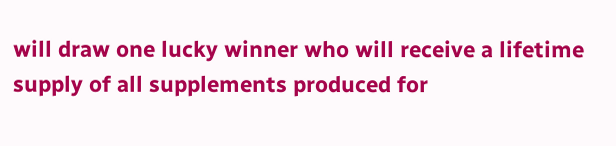will draw one lucky winner who will receive a lifetime supply of all supplements produced for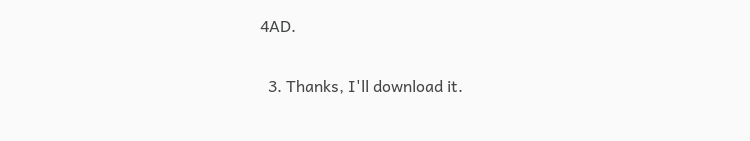4AD.

  3. Thanks, I'll download it.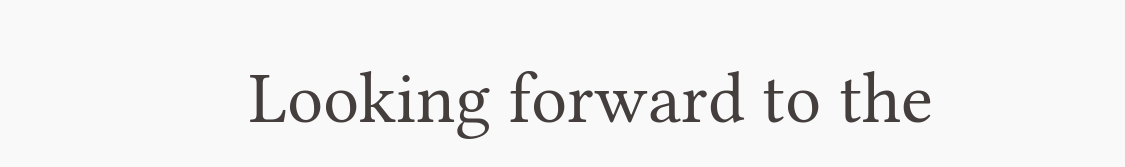Looking forward to the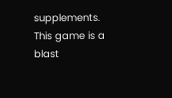supplements. This game is a blast